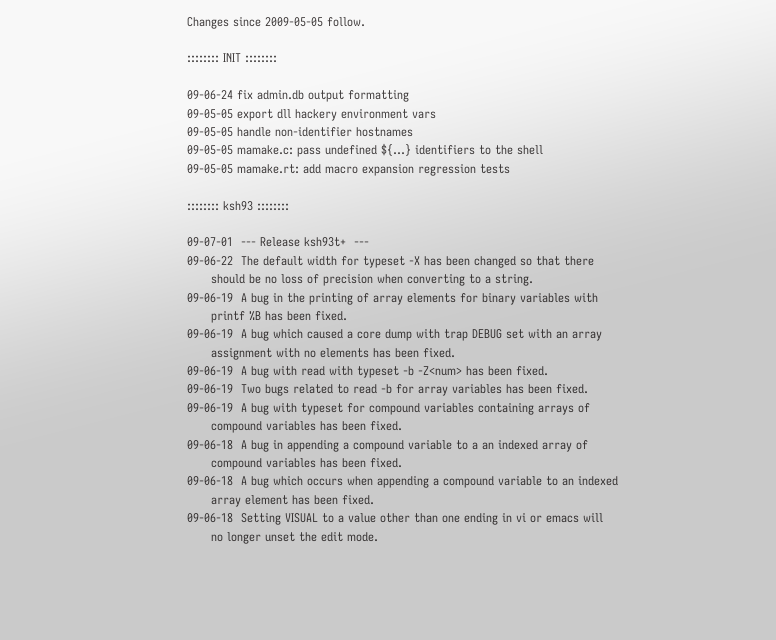Changes since 2009-05-05 follow.

:::::::: INIT ::::::::

09-06-24 fix admin.db output formatting
09-05-05 export dll hackery environment vars
09-05-05 handle non-identifier hostnames
09-05-05 mamake.c: pass undefined ${...} identifiers to the shell
09-05-05 mamake.rt: add macro expansion regression tests

:::::::: ksh93 ::::::::

09-07-01  --- Release ksh93t+  ---
09-06-22  The default width for typeset -X has been changed so that there
      should be no loss of precision when converting to a string.
09-06-19  A bug in the printing of array elements for binary variables with
      printf %B has been fixed.
09-06-19  A bug which caused a core dump with trap DEBUG set with an array
      assignment with no elements has been fixed.
09-06-19  A bug with read with typeset -b -Z<num> has been fixed.
09-06-19  Two bugs related to read -b for array variables has been fixed.
09-06-19  A bug with typeset for compound variables containing arrays of
      compound variables has been fixed.
09-06-18  A bug in appending a compound variable to a an indexed array of
      compound variables has been fixed.
09-06-18  A bug which occurs when appending a compound variable to an indexed
      array element has been fixed.
09-06-18  Setting VISUAL to a value other than one ending in vi or emacs will
      no longer unset the edit mode.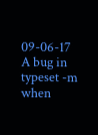09-06-17  A bug in typeset -m when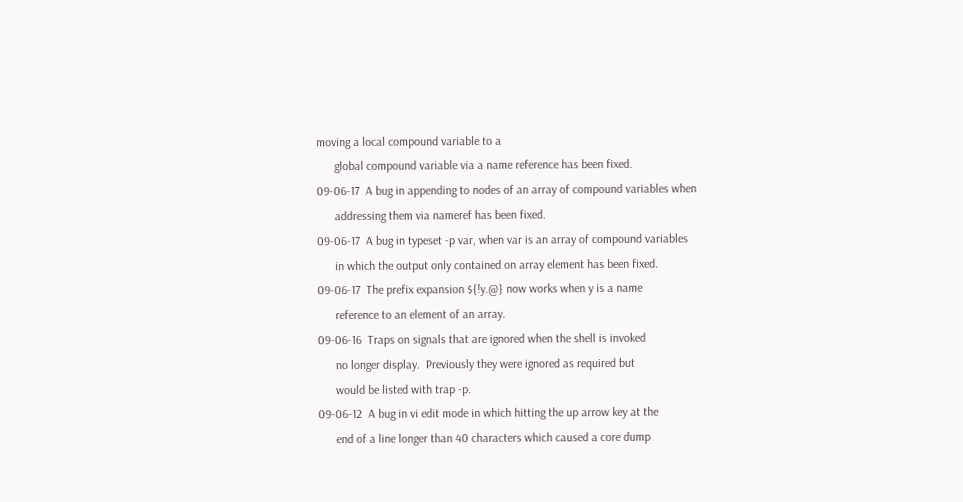moving a local compound variable to a
      global compound variable via a name reference has been fixed.
09-06-17  A bug in appending to nodes of an array of compound variables when
      addressing them via nameref has been fixed.
09-06-17  A bug in typeset -p var, when var is an array of compound variables
      in which the output only contained on array element has been fixed.
09-06-17  The prefix expansion ${!y.@} now works when y is a name
      reference to an element of an array.
09-06-16  Traps on signals that are ignored when the shell is invoked
      no longer display.  Previously they were ignored as required but
      would be listed with trap -p.
09-06-12  A bug in vi edit mode in which hitting the up arrow key at the
      end of a line longer than 40 characters which caused a core dump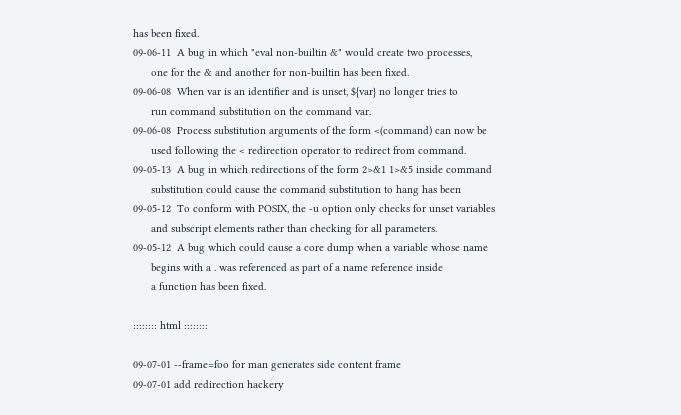has been fixed.
09-06-11  A bug in which "eval non-builtin &" would create two processes,
      one for the & and another for non-builtin has been fixed.
09-06-08  When var is an identifier and is unset, ${var} no longer tries to
      run command substitution on the command var.
09-06-08  Process substitution arguments of the form <(command) can now be
      used following the < redirection operator to redirect from command.
09-05-13  A bug in which redirections of the form 2>&1 1>&5 inside command
      substitution could cause the command substitution to hang has been
09-05-12  To conform with POSIX, the -u option only checks for unset variables
      and subscript elements rather than checking for all parameters.
09-05-12  A bug which could cause a core dump when a variable whose name
      begins with a . was referenced as part of a name reference inside
      a function has been fixed.

:::::::: html ::::::::

09-07-01 --frame=foo for man generates side content frame
09-07-01 add redirection hackery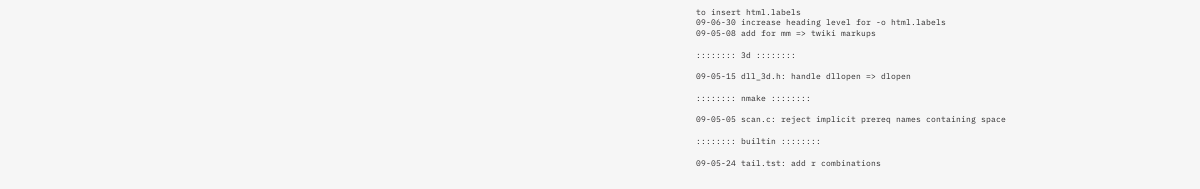to insert html.labels
09-06-30 increase heading level for -o html.labels
09-05-08 add for mm => twiki markups

:::::::: 3d ::::::::

09-05-15 dll_3d.h: handle dllopen => dlopen

:::::::: nmake ::::::::

09-05-05 scan.c: reject implicit prereq names containing space

:::::::: builtin ::::::::

09-05-24 tail.tst: add r combinations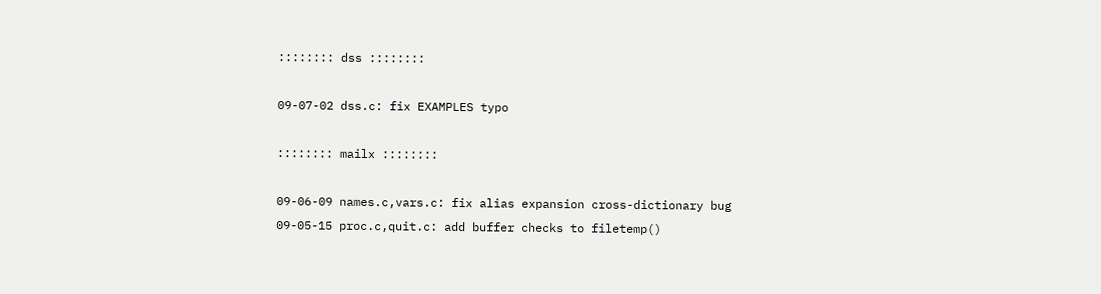:::::::: dss ::::::::

09-07-02 dss.c: fix EXAMPLES typo

:::::::: mailx ::::::::

09-06-09 names.c,vars.c: fix alias expansion cross-dictionary bug
09-05-15 proc.c,quit.c: add buffer checks to filetemp()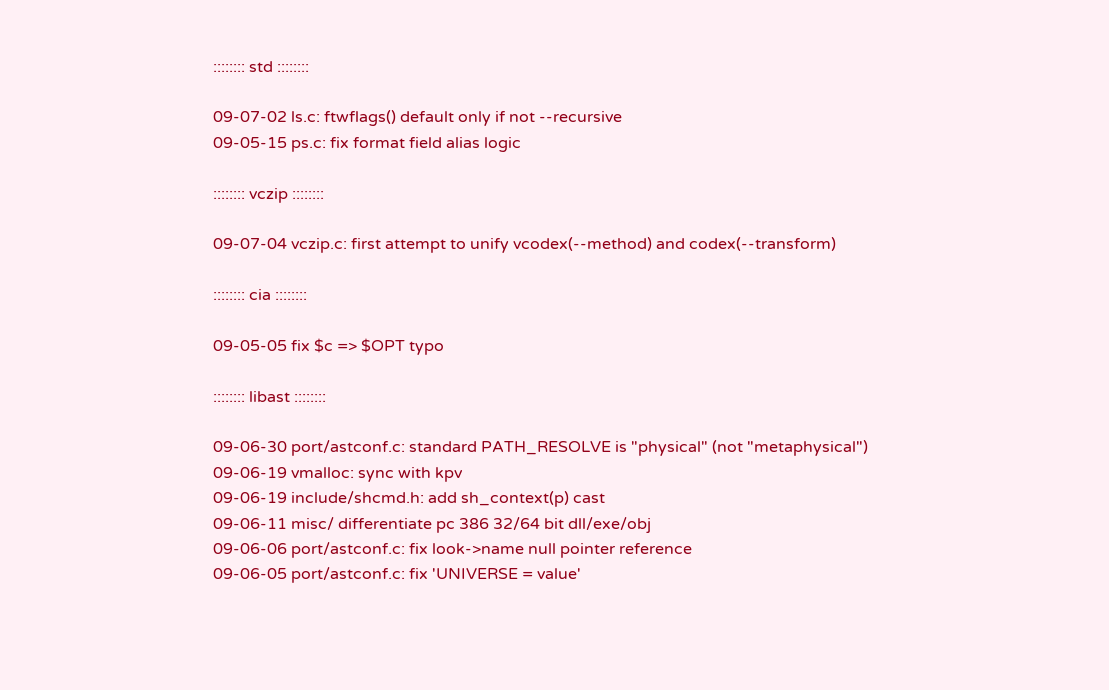:::::::: std ::::::::

09-07-02 ls.c: ftwflags() default only if not --recursive
09-05-15 ps.c: fix format field alias logic

:::::::: vczip ::::::::

09-07-04 vczip.c: first attempt to unify vcodex(--method) and codex(--transform)

:::::::: cia ::::::::

09-05-05 fix $c => $OPT typo

:::::::: libast ::::::::

09-06-30 port/astconf.c: standard PATH_RESOLVE is "physical" (not "metaphysical")
09-06-19 vmalloc: sync with kpv
09-06-19 include/shcmd.h: add sh_context(p) cast
09-06-11 misc/ differentiate pc 386 32/64 bit dll/exe/obj
09-06-06 port/astconf.c: fix look->name null pointer reference
09-06-05 port/astconf.c: fix 'UNIVERSE = value'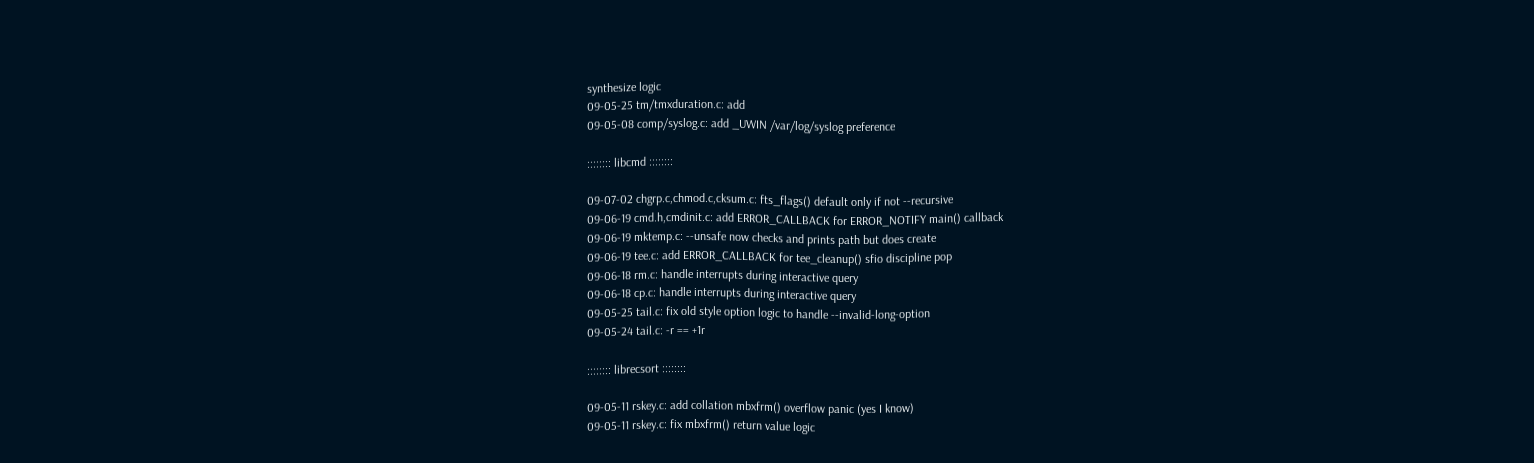synthesize logic
09-05-25 tm/tmxduration.c: add
09-05-08 comp/syslog.c: add _UWIN /var/log/syslog preference

:::::::: libcmd ::::::::

09-07-02 chgrp.c,chmod.c,cksum.c: fts_flags() default only if not --recursive
09-06-19 cmd.h,cmdinit.c: add ERROR_CALLBACK for ERROR_NOTIFY main() callback
09-06-19 mktemp.c: --unsafe now checks and prints path but does create
09-06-19 tee.c: add ERROR_CALLBACK for tee_cleanup() sfio discipline pop
09-06-18 rm.c: handle interrupts during interactive query
09-06-18 cp.c: handle interrupts during interactive query
09-05-25 tail.c: fix old style option logic to handle --invalid-long-option
09-05-24 tail.c: -r == +1r

:::::::: librecsort ::::::::

09-05-11 rskey.c: add collation mbxfrm() overflow panic (yes I know)
09-05-11 rskey.c: fix mbxfrm() return value logic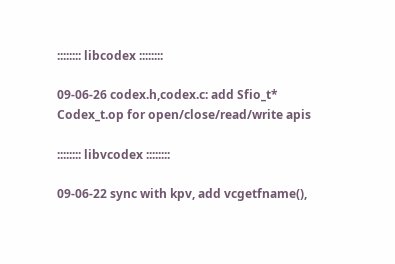:::::::: libcodex ::::::::

09-06-26 codex.h,codex.c: add Sfio_t* Codex_t.op for open/close/read/write apis

:::::::: libvcodex ::::::::

09-06-22 sync with kpv, add vcgetfname(),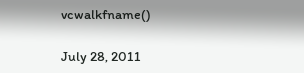vcwalkfname()

July 28, 2011